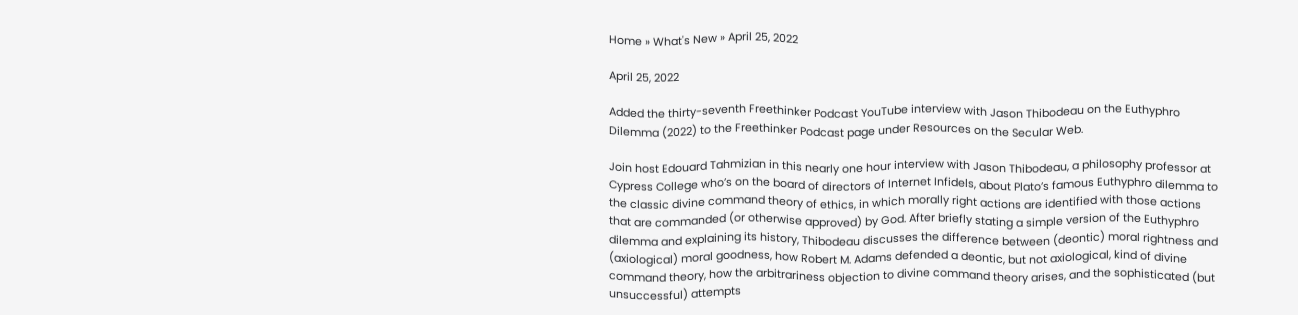Home » What's New » April 25, 2022

April 25, 2022

Added the thirty-seventh Freethinker Podcast YouTube interview with Jason Thibodeau on the Euthyphro Dilemma (2022) to the Freethinker Podcast page under Resources on the Secular Web.

Join host Edouard Tahmizian in this nearly one hour interview with Jason Thibodeau, a philosophy professor at Cypress College who’s on the board of directors of Internet Infidels, about Plato’s famous Euthyphro dilemma to the classic divine command theory of ethics, in which morally right actions are identified with those actions that are commanded (or otherwise approved) by God. After briefly stating a simple version of the Euthyphro dilemma and explaining its history, Thibodeau discusses the difference between (deontic) moral rightness and (axiological) moral goodness, how Robert M. Adams defended a deontic, but not axiological, kind of divine command theory, how the arbitrariness objection to divine command theory arises, and the sophisticated (but unsuccessful) attempts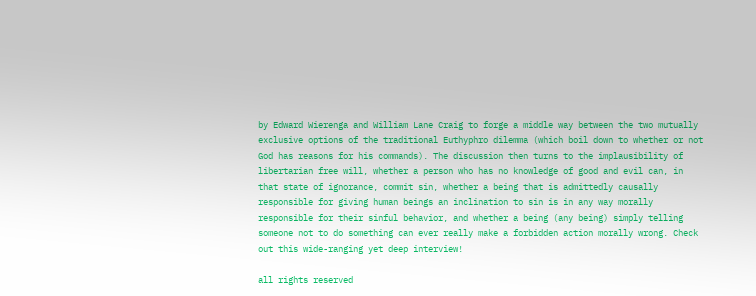by Edward Wierenga and William Lane Craig to forge a middle way between the two mutually exclusive options of the traditional Euthyphro dilemma (which boil down to whether or not God has reasons for his commands). The discussion then turns to the implausibility of libertarian free will, whether a person who has no knowledge of good and evil can, in that state of ignorance, commit sin, whether a being that is admittedly causally responsible for giving human beings an inclination to sin is in any way morally responsible for their sinful behavior, and whether a being (any being) simply telling someone not to do something can ever really make a forbidden action morally wrong. Check out this wide-ranging yet deep interview!

all rights reserved